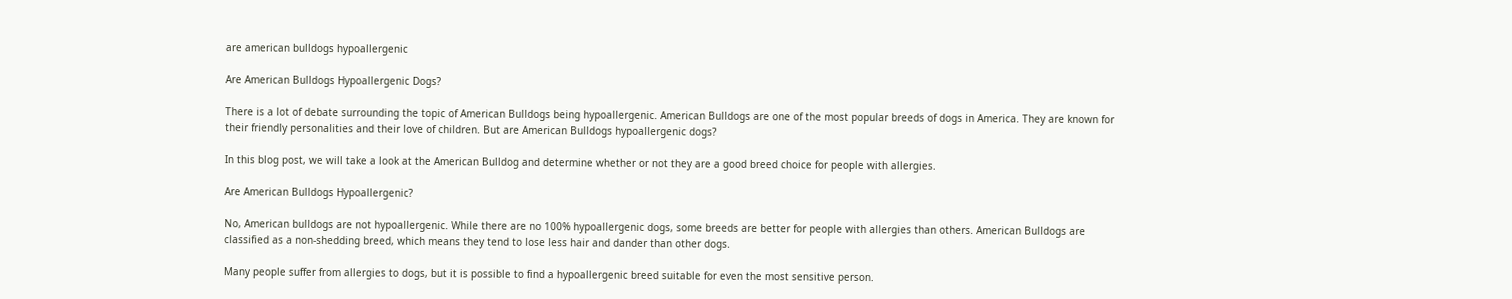are american bulldogs hypoallergenic

Are American Bulldogs Hypoallergenic Dogs?

There is a lot of debate surrounding the topic of American Bulldogs being hypoallergenic. American Bulldogs are one of the most popular breeds of dogs in America. They are known for their friendly personalities and their love of children. But are American Bulldogs hypoallergenic dogs?

In this blog post, we will take a look at the American Bulldog and determine whether or not they are a good breed choice for people with allergies.

Are American Bulldogs Hypoallergenic?

No, American bulldogs are not hypoallergenic. While there are no 100% hypoallergenic dogs, some breeds are better for people with allergies than others. American Bulldogs are classified as a non-shedding breed, which means they tend to lose less hair and dander than other dogs.

Many people suffer from allergies to dogs, but it is possible to find a hypoallergenic breed suitable for even the most sensitive person.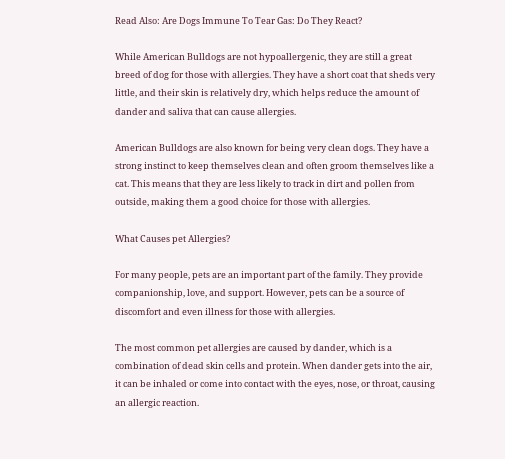Read Also: Are Dogs Immune To Tear Gas: Do They React?

While American Bulldogs are not hypoallergenic, they are still a great breed of dog for those with allergies. They have a short coat that sheds very little, and their skin is relatively dry, which helps reduce the amount of dander and saliva that can cause allergies.

American Bulldogs are also known for being very clean dogs. They have a strong instinct to keep themselves clean and often groom themselves like a cat. This means that they are less likely to track in dirt and pollen from outside, making them a good choice for those with allergies.

What Causes pet Allergies?

For many people, pets are an important part of the family. They provide companionship, love, and support. However, pets can be a source of discomfort and even illness for those with allergies.

The most common pet allergies are caused by dander, which is a combination of dead skin cells and protein. When dander gets into the air, it can be inhaled or come into contact with the eyes, nose, or throat, causing an allergic reaction.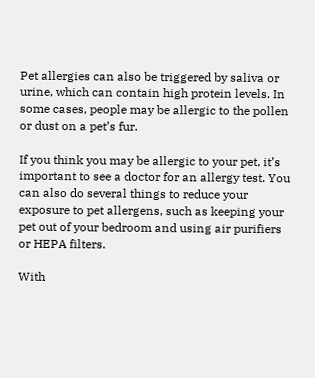Pet allergies can also be triggered by saliva or urine, which can contain high protein levels. In some cases, people may be allergic to the pollen or dust on a pet’s fur.

If you think you may be allergic to your pet, it’s important to see a doctor for an allergy test. You can also do several things to reduce your exposure to pet allergens, such as keeping your pet out of your bedroom and using air purifiers or HEPA filters.

With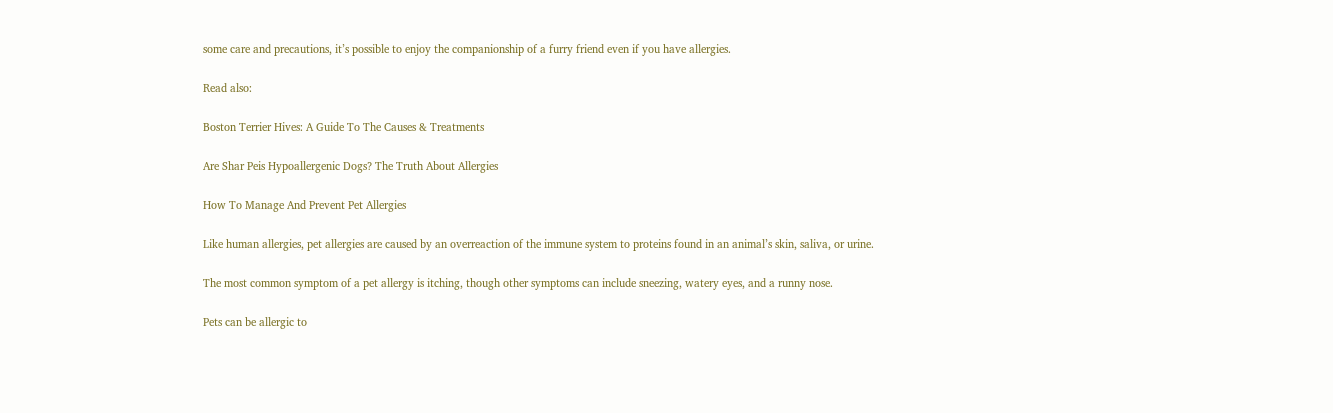some care and precautions, it’s possible to enjoy the companionship of a furry friend even if you have allergies.

Read also:

Boston Terrier Hives: A Guide To The Causes & Treatments

Are Shar Peis Hypoallergenic Dogs? The Truth About Allergies

How To Manage And Prevent Pet Allergies

Like human allergies, pet allergies are caused by an overreaction of the immune system to proteins found in an animal’s skin, saliva, or urine.

The most common symptom of a pet allergy is itching, though other symptoms can include sneezing, watery eyes, and a runny nose.

Pets can be allergic to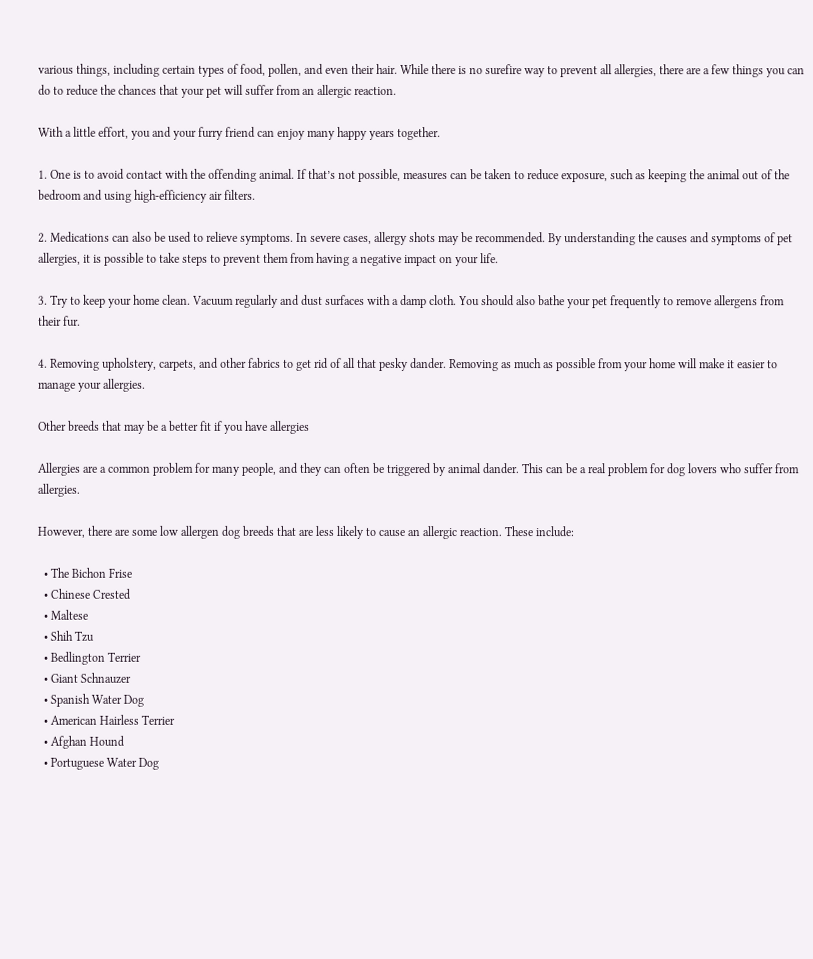various things, including certain types of food, pollen, and even their hair. While there is no surefire way to prevent all allergies, there are a few things you can do to reduce the chances that your pet will suffer from an allergic reaction.

With a little effort, you and your furry friend can enjoy many happy years together.

1. One is to avoid contact with the offending animal. If that’s not possible, measures can be taken to reduce exposure, such as keeping the animal out of the bedroom and using high-efficiency air filters.

2. Medications can also be used to relieve symptoms. In severe cases, allergy shots may be recommended. By understanding the causes and symptoms of pet allergies, it is possible to take steps to prevent them from having a negative impact on your life.

3. Try to keep your home clean. Vacuum regularly and dust surfaces with a damp cloth. You should also bathe your pet frequently to remove allergens from their fur.

4. Removing upholstery, carpets, and other fabrics to get rid of all that pesky dander. Removing as much as possible from your home will make it easier to manage your allergies.

Other breeds that may be a better fit if you have allergies

Allergies are a common problem for many people, and they can often be triggered by animal dander. This can be a real problem for dog lovers who suffer from allergies.

However, there are some low allergen dog breeds that are less likely to cause an allergic reaction. These include:

  • The Bichon Frise
  • Chinese Crested
  • Maltese
  • Shih Tzu
  • Bedlington Terrier
  • Giant Schnauzer
  • Spanish Water Dog
  • American Hairless Terrier
  • Afghan Hound
  • Portuguese Water Dog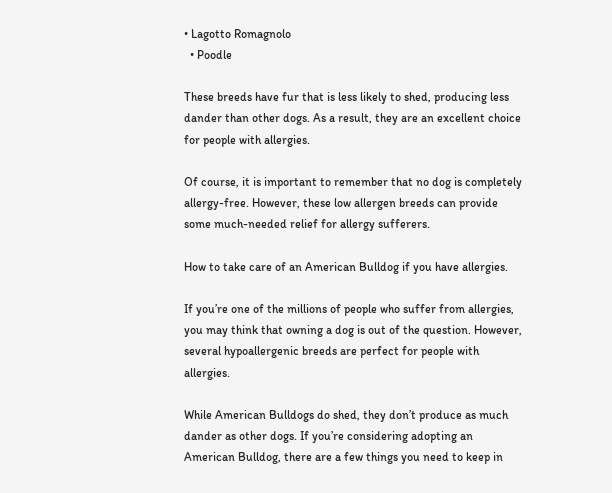• Lagotto Romagnolo
  • Poodle

These breeds have fur that is less likely to shed, producing less dander than other dogs. As a result, they are an excellent choice for people with allergies.

Of course, it is important to remember that no dog is completely allergy-free. However, these low allergen breeds can provide some much-needed relief for allergy sufferers.

How to take care of an American Bulldog if you have allergies.

If you’re one of the millions of people who suffer from allergies, you may think that owning a dog is out of the question. However, several hypoallergenic breeds are perfect for people with allergies.

While American Bulldogs do shed, they don’t produce as much dander as other dogs. If you’re considering adopting an American Bulldog, there are a few things you need to keep in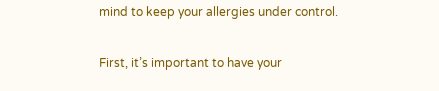mind to keep your allergies under control.

First, it’s important to have your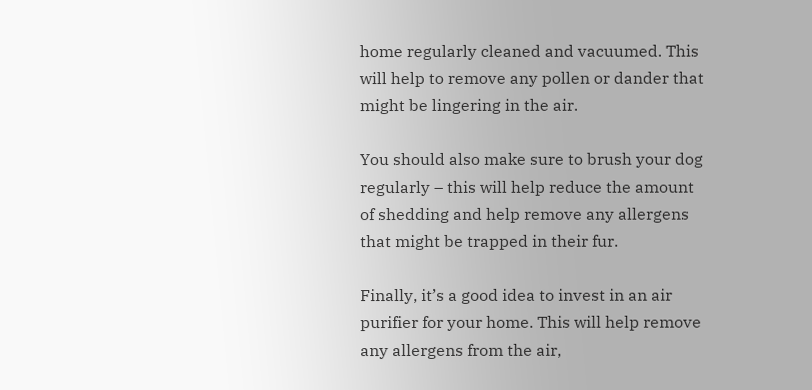home regularly cleaned and vacuumed. This will help to remove any pollen or dander that might be lingering in the air.

You should also make sure to brush your dog regularly – this will help reduce the amount of shedding and help remove any allergens that might be trapped in their fur.

Finally, it’s a good idea to invest in an air purifier for your home. This will help remove any allergens from the air,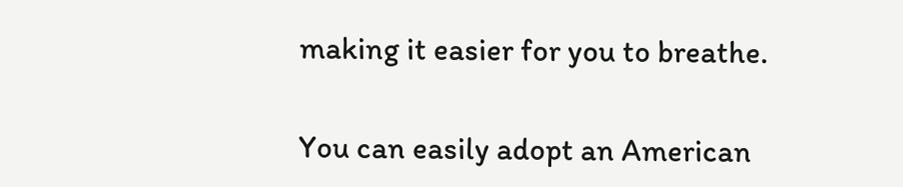making it easier for you to breathe.

You can easily adopt an American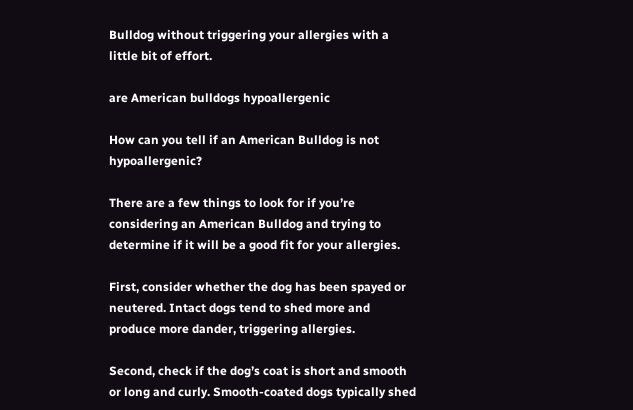Bulldog without triggering your allergies with a little bit of effort.

are American bulldogs hypoallergenic

How can you tell if an American Bulldog is not hypoallergenic?

There are a few things to look for if you’re considering an American Bulldog and trying to determine if it will be a good fit for your allergies.

First, consider whether the dog has been spayed or neutered. Intact dogs tend to shed more and produce more dander, triggering allergies.

Second, check if the dog’s coat is short and smooth or long and curly. Smooth-coated dogs typically shed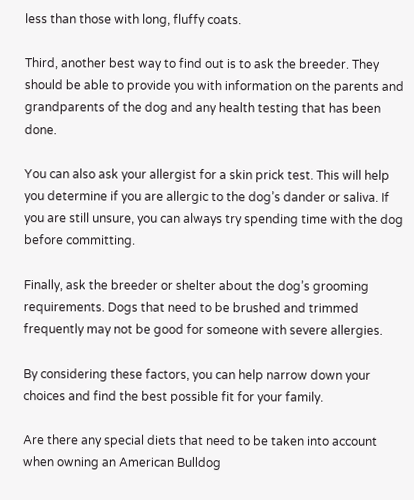less than those with long, fluffy coats.

Third, another best way to find out is to ask the breeder. They should be able to provide you with information on the parents and grandparents of the dog and any health testing that has been done.

You can also ask your allergist for a skin prick test. This will help you determine if you are allergic to the dog’s dander or saliva. If you are still unsure, you can always try spending time with the dog before committing.

Finally, ask the breeder or shelter about the dog’s grooming requirements. Dogs that need to be brushed and trimmed frequently may not be good for someone with severe allergies.

By considering these factors, you can help narrow down your choices and find the best possible fit for your family.

Are there any special diets that need to be taken into account when owning an American Bulldog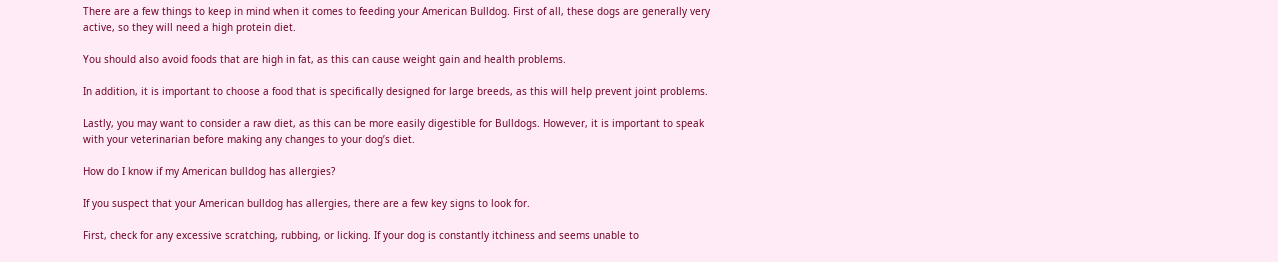There are a few things to keep in mind when it comes to feeding your American Bulldog. First of all, these dogs are generally very active, so they will need a high protein diet.

You should also avoid foods that are high in fat, as this can cause weight gain and health problems.

In addition, it is important to choose a food that is specifically designed for large breeds, as this will help prevent joint problems.

Lastly, you may want to consider a raw diet, as this can be more easily digestible for Bulldogs. However, it is important to speak with your veterinarian before making any changes to your dog’s diet.

How do I know if my American bulldog has allergies?

If you suspect that your American bulldog has allergies, there are a few key signs to look for.

First, check for any excessive scratching, rubbing, or licking. If your dog is constantly itchiness and seems unable to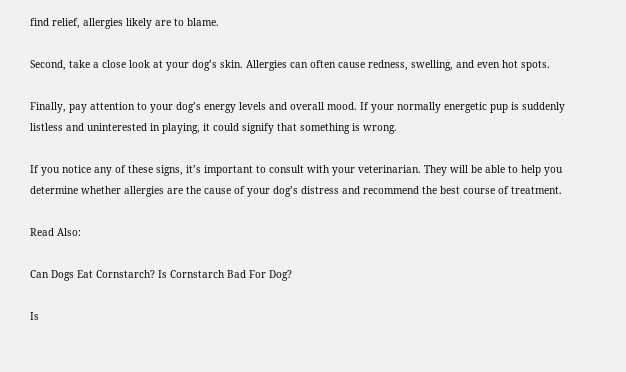find relief, allergies likely are to blame.

Second, take a close look at your dog’s skin. Allergies can often cause redness, swelling, and even hot spots.

Finally, pay attention to your dog’s energy levels and overall mood. If your normally energetic pup is suddenly listless and uninterested in playing, it could signify that something is wrong.

If you notice any of these signs, it’s important to consult with your veterinarian. They will be able to help you determine whether allergies are the cause of your dog’s distress and recommend the best course of treatment.

Read Also:

Can Dogs Eat Cornstarch? Is Cornstarch Bad For Dog?

Is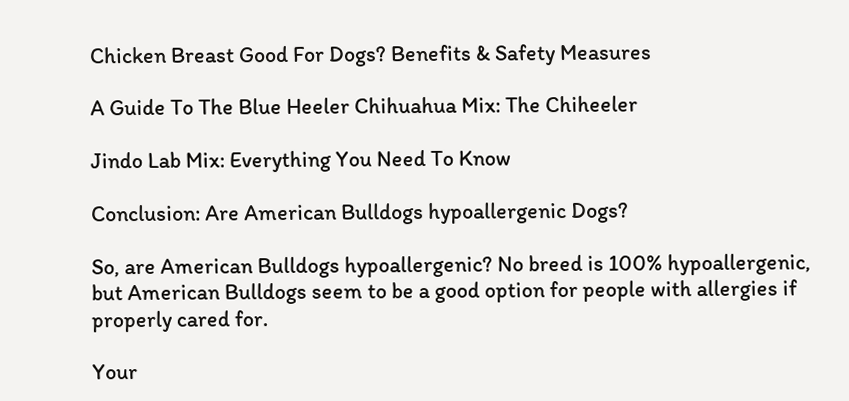Chicken Breast Good For Dogs? Benefits & Safety Measures

A Guide To The Blue Heeler Chihuahua Mix: The Chiheeler

Jindo Lab Mix: Everything You Need To Know

Conclusion: Are American Bulldogs hypoallergenic Dogs?

So, are American Bulldogs hypoallergenic? No breed is 100% hypoallergenic, but American Bulldogs seem to be a good option for people with allergies if properly cared for.

Your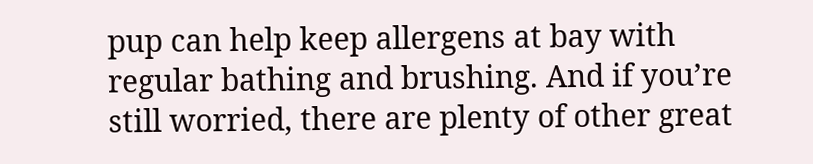pup can help keep allergens at bay with regular bathing and brushing. And if you’re still worried, there are plenty of other great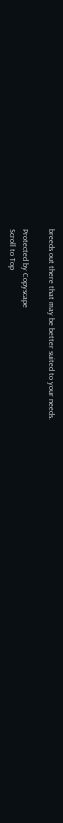breeds out there that may be better suited to your needs.

Protected by Copyscape
Scroll to Top